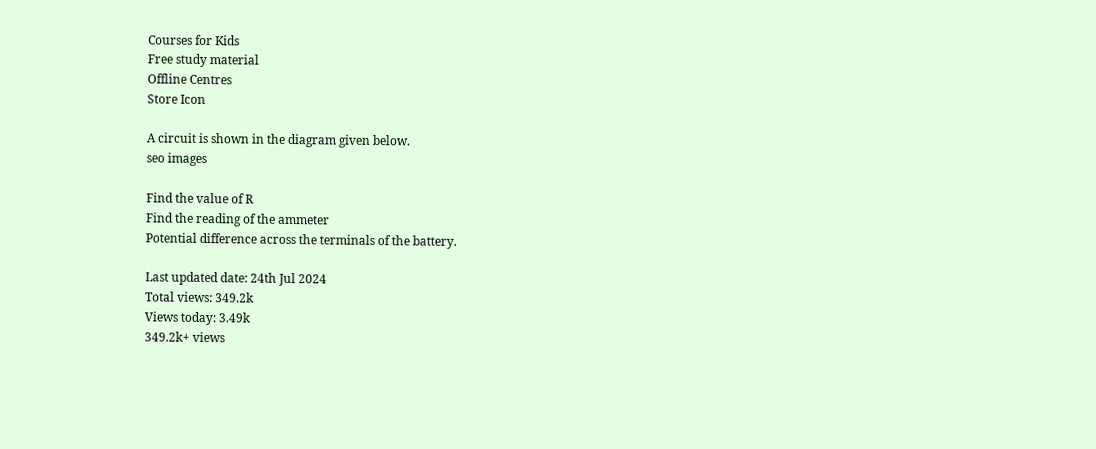Courses for Kids
Free study material
Offline Centres
Store Icon

A circuit is shown in the diagram given below.
seo images

Find the value of R
Find the reading of the ammeter
Potential difference across the terminals of the battery.

Last updated date: 24th Jul 2024
Total views: 349.2k
Views today: 3.49k
349.2k+ views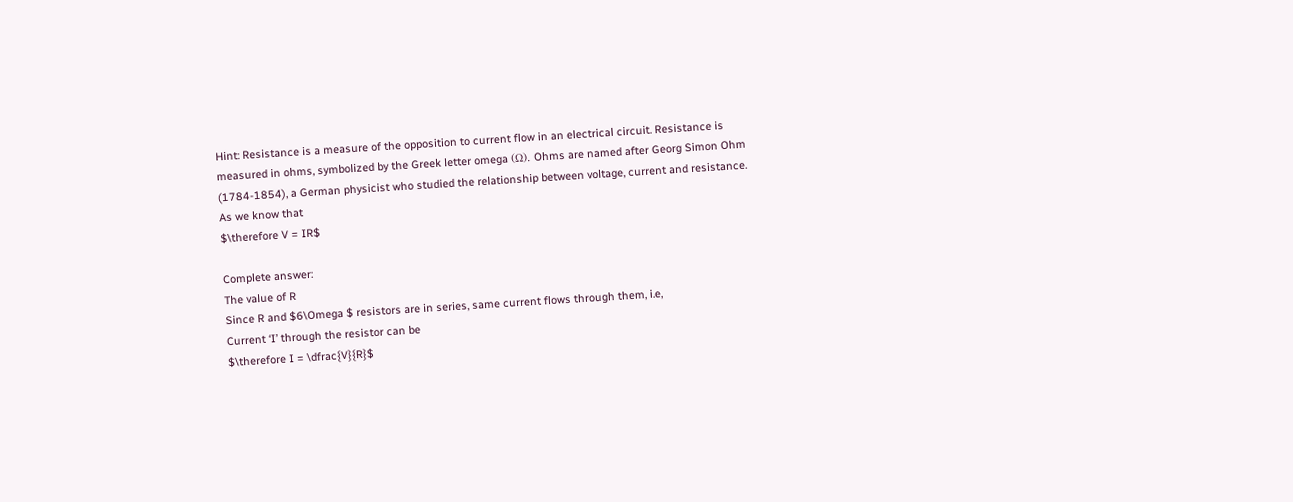Hint: Resistance is a measure of the opposition to current flow in an electrical circuit. Resistance is measured in ohms, symbolized by the Greek letter omega (Ω). Ohms are named after Georg Simon Ohm (1784-1854), a German physicist who studied the relationship between voltage, current and resistance. As we know that
$\therefore V = IR$

Complete answer:
The value of R
Since R and $6\Omega $ resistors are in series, same current flows through them, i.e,
Current ‘I’ through the resistor can be
$\therefore I = \dfrac{V}{R}$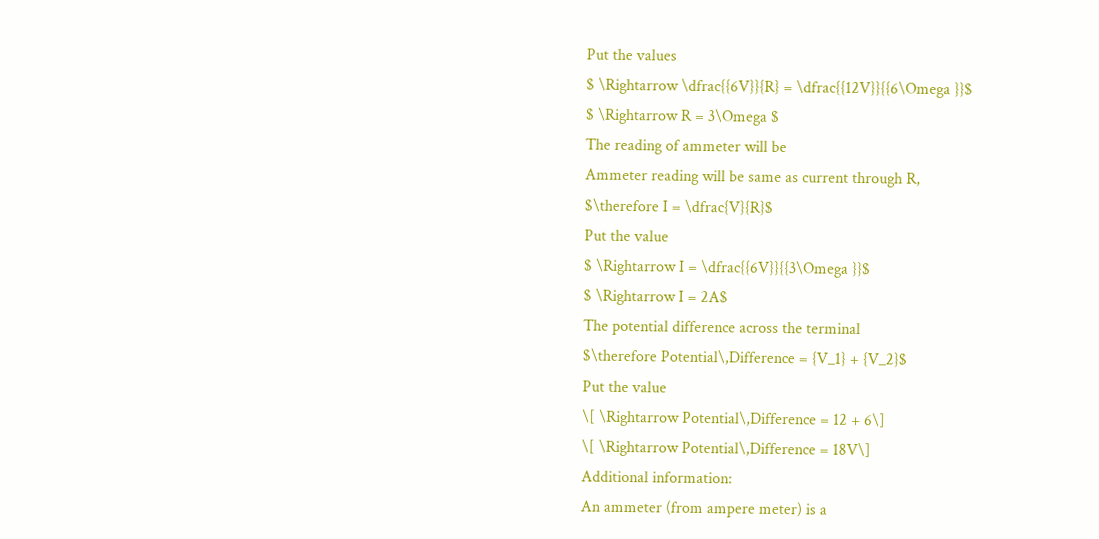Put the values
$ \Rightarrow \dfrac{{6V}}{R} = \dfrac{{12V}}{{6\Omega }}$
$ \Rightarrow R = 3\Omega $
The reading of ammeter will be
Ammeter reading will be same as current through R,
$\therefore I = \dfrac{V}{R}$
Put the value
$ \Rightarrow I = \dfrac{{6V}}{{3\Omega }}$
$ \Rightarrow I = 2A$
The potential difference across the terminal
$\therefore Potential\,Difference = {V_1} + {V_2}$
Put the value
\[ \Rightarrow Potential\,Difference = 12 + 6\]
\[ \Rightarrow Potential\,Difference = 18V\]
Additional information:
An ammeter (from ampere meter) is a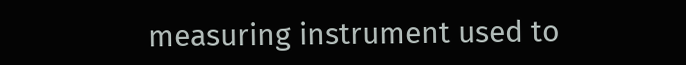measuring instrument used to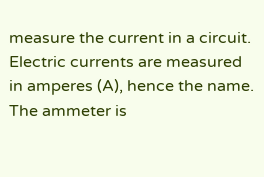measure the current in a circuit. Electric currents are measured in amperes (A), hence the name. The ammeter is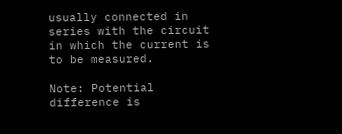usually connected in series with the circuit in which the current is to be measured.

Note: Potential difference is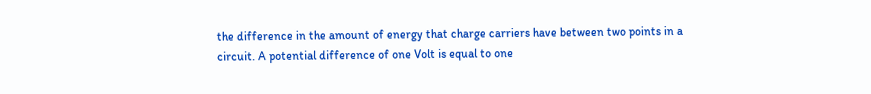the difference in the amount of energy that charge carriers have between two points in a circuit. A potential difference of one Volt is equal to one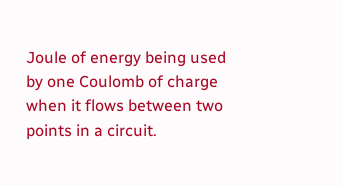Joule of energy being used by one Coulomb of charge when it flows between two points in a circuit.